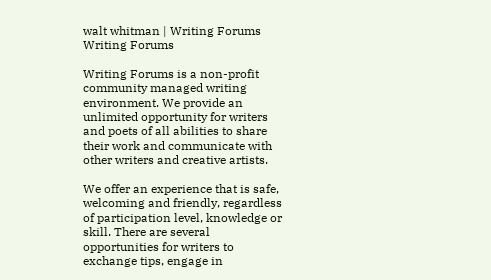walt whitman | Writing Forums
Writing Forums

Writing Forums is a non-profit community managed writing environment. We provide an unlimited opportunity for writers and poets of all abilities to share their work and communicate with other writers and creative artists.

We offer an experience that is safe, welcoming and friendly, regardless of participation level, knowledge or skill. There are several opportunities for writers to exchange tips, engage in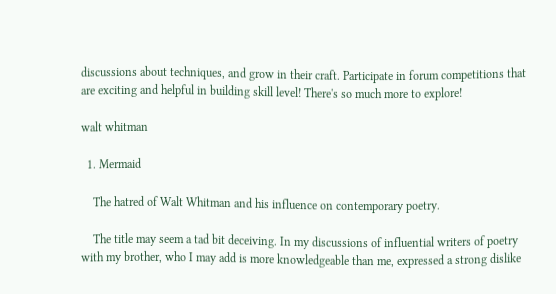discussions about techniques, and grow in their craft. Participate in forum competitions that are exciting and helpful in building skill level! There's so much more to explore!

walt whitman

  1. Mermaid

    The hatred of Walt Whitman and his influence on contemporary poetry.

    The title may seem a tad bit deceiving. In my discussions of influential writers of poetry with my brother, who I may add is more knowledgeable than me, expressed a strong dislike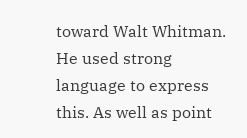toward Walt Whitman. He used strong language to express this. As well as point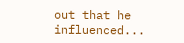out that he influenced...